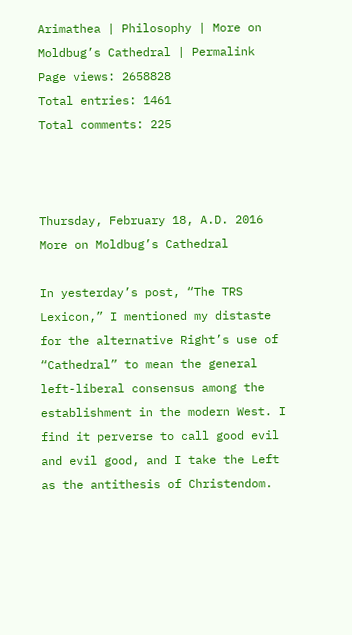Arimathea | Philosophy | More on Moldbug’s Cathedral | Permalink
Page views: 2658828
Total entries: 1461
Total comments: 225



Thursday, February 18, A.D. 2016
More on Moldbug’s Cathedral

In yesterday’s post, “The TRS Lexicon,” I mentioned my distaste for the alternative Right’s use of “Cathedral” to mean the general left-liberal consensus among the establishment in the modern West. I find it perverse to call good evil and evil good, and I take the Left as the antithesis of Christendom.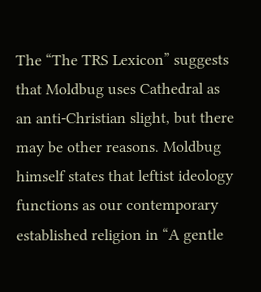The “The TRS Lexicon” suggests that Moldbug uses Cathedral as an anti-Christian slight, but there may be other reasons. Moldbug himself states that leftist ideology functions as our contemporary established religion in “A gentle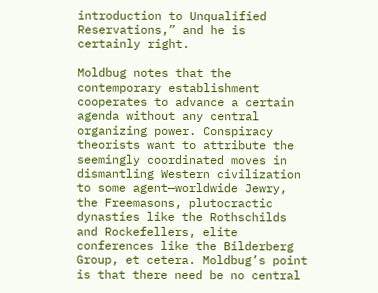introduction to Unqualified Reservations,” and he is certainly right.

Moldbug notes that the contemporary establishment cooperates to advance a certain agenda without any central organizing power. Conspiracy theorists want to attribute the seemingly coordinated moves in dismantling Western civilization to some agent—worldwide Jewry, the Freemasons, plutocractic dynasties like the Rothschilds and Rockefellers, elite conferences like the Bilderberg Group, et cetera. Moldbug’s point is that there need be no central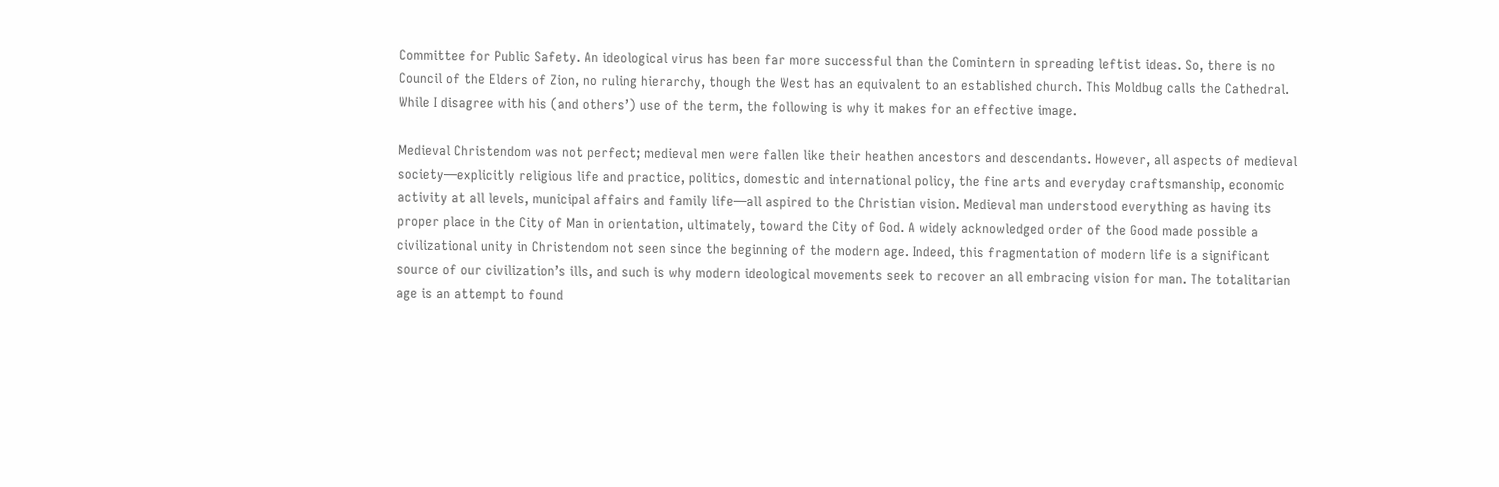Committee for Public Safety. An ideological virus has been far more successful than the Comintern in spreading leftist ideas. So, there is no Council of the Elders of Zion, no ruling hierarchy, though the West has an equivalent to an established church. This Moldbug calls the Cathedral. While I disagree with his (and others’) use of the term, the following is why it makes for an effective image.

Medieval Christendom was not perfect; medieval men were fallen like their heathen ancestors and descendants. However, all aspects of medieval society—explicitly religious life and practice, politics, domestic and international policy, the fine arts and everyday craftsmanship, economic activity at all levels, municipal affairs and family life—all aspired to the Christian vision. Medieval man understood everything as having its proper place in the City of Man in orientation, ultimately, toward the City of God. A widely acknowledged order of the Good made possible a civilizational unity in Christendom not seen since the beginning of the modern age. Indeed, this fragmentation of modern life is a significant source of our civilization’s ills, and such is why modern ideological movements seek to recover an all embracing vision for man. The totalitarian age is an attempt to found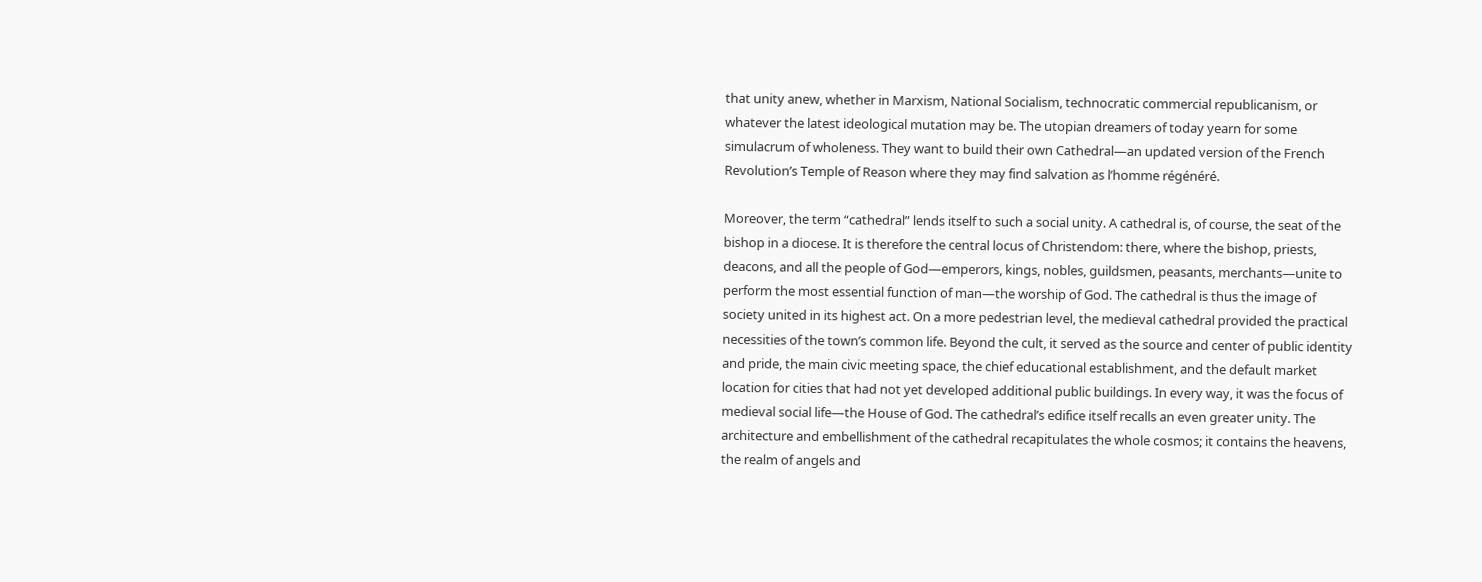that unity anew, whether in Marxism, National Socialism, technocratic commercial republicanism, or whatever the latest ideological mutation may be. The utopian dreamers of today yearn for some simulacrum of wholeness. They want to build their own Cathedral—an updated version of the French Revolution’s Temple of Reason where they may find salvation as l’homme régénéré.

Moreover, the term “cathedral” lends itself to such a social unity. A cathedral is, of course, the seat of the bishop in a diocese. It is therefore the central locus of Christendom: there, where the bishop, priests, deacons, and all the people of God—emperors, kings, nobles, guildsmen, peasants, merchants—unite to perform the most essential function of man—the worship of God. The cathedral is thus the image of society united in its highest act. On a more pedestrian level, the medieval cathedral provided the practical necessities of the town’s common life. Beyond the cult, it served as the source and center of public identity and pride, the main civic meeting space, the chief educational establishment, and the default market location for cities that had not yet developed additional public buildings. In every way, it was the focus of medieval social life—the House of God. The cathedral’s edifice itself recalls an even greater unity. The architecture and embellishment of the cathedral recapitulates the whole cosmos; it contains the heavens, the realm of angels and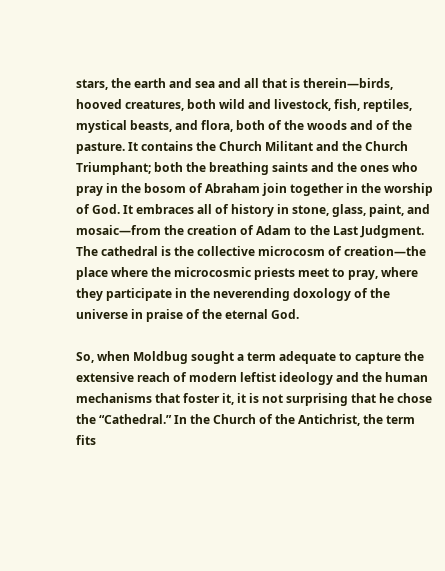stars, the earth and sea and all that is therein—birds, hooved creatures, both wild and livestock, fish, reptiles, mystical beasts, and flora, both of the woods and of the pasture. It contains the Church Militant and the Church Triumphant; both the breathing saints and the ones who pray in the bosom of Abraham join together in the worship of God. It embraces all of history in stone, glass, paint, and mosaic—from the creation of Adam to the Last Judgment. The cathedral is the collective microcosm of creation—the place where the microcosmic priests meet to pray, where they participate in the neverending doxology of the universe in praise of the eternal God.

So, when Moldbug sought a term adequate to capture the extensive reach of modern leftist ideology and the human mechanisms that foster it, it is not surprising that he chose the “Cathedral.” In the Church of the Antichrist, the term fits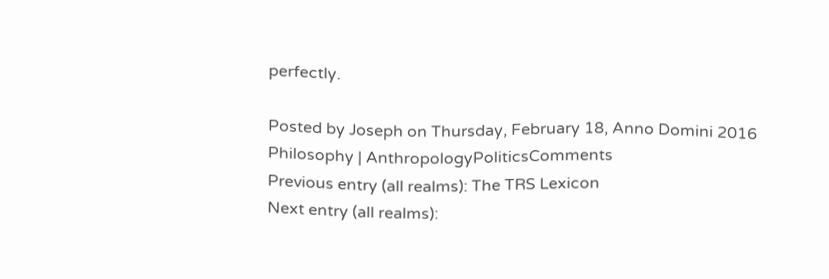perfectly.

Posted by Joseph on Thursday, February 18, Anno Domini 2016
Philosophy | AnthropologyPoliticsComments
Previous entry (all realms): The TRS Lexicon
Next entry (all realms):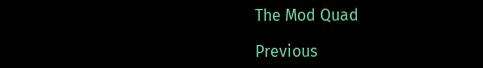The Mod Quad

Previous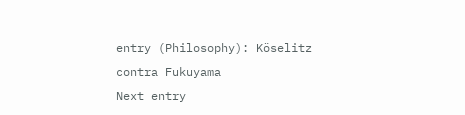entry (Philosophy): Köselitz contra Fukuyama
Next entry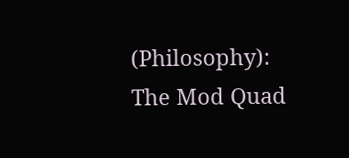(Philosophy): The Mod Quad